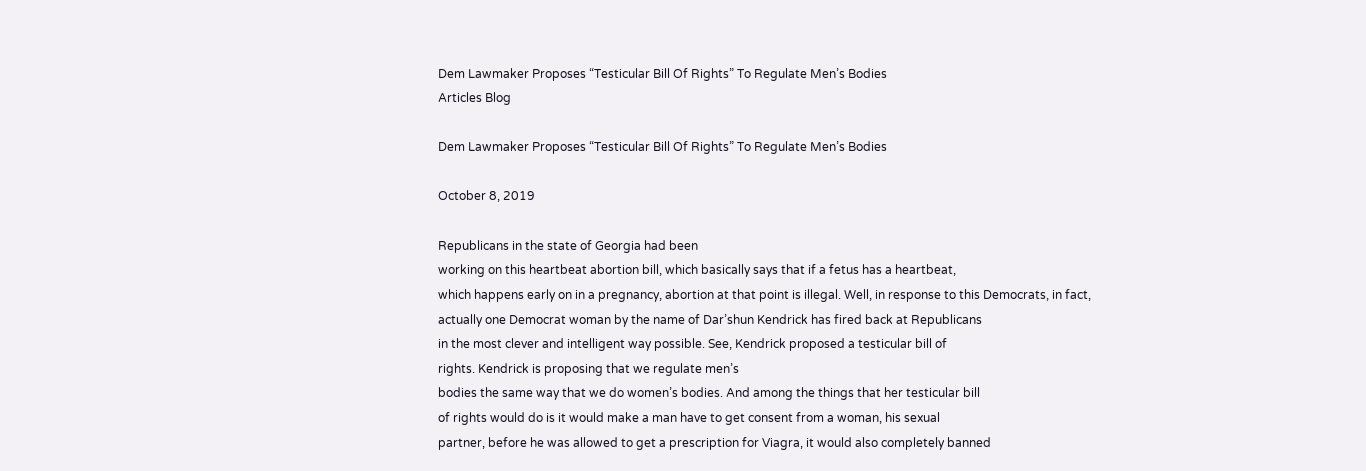Dem Lawmaker Proposes “Testicular Bill Of Rights” To Regulate Men’s Bodies
Articles Blog

Dem Lawmaker Proposes “Testicular Bill Of Rights” To Regulate Men’s Bodies

October 8, 2019

Republicans in the state of Georgia had been
working on this heartbeat abortion bill, which basically says that if a fetus has a heartbeat,
which happens early on in a pregnancy, abortion at that point is illegal. Well, in response to this Democrats, in fact,
actually one Democrat woman by the name of Dar’shun Kendrick has fired back at Republicans
in the most clever and intelligent way possible. See, Kendrick proposed a testicular bill of
rights. Kendrick is proposing that we regulate men’s
bodies the same way that we do women’s bodies. And among the things that her testicular bill
of rights would do is it would make a man have to get consent from a woman, his sexual
partner, before he was allowed to get a prescription for Viagra, it would also completely banned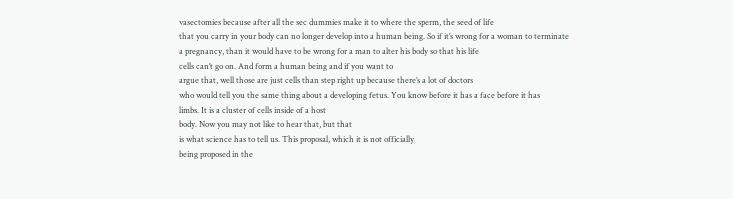vasectomies because after all the sec dummies make it to where the sperm, the seed of life
that you carry in your body can no longer develop into a human being. So if it’s wrong for a woman to terminate
a pregnancy, than it would have to be wrong for a man to alter his body so that his life
cells can’t go on. And form a human being and if you want to
argue that, well those are just cells than step right up because there’s a lot of doctors
who would tell you the same thing about a developing fetus. You know before it has a face before it has
limbs. It is a cluster of cells inside of a host
body. Now you may not like to hear that, but that
is what science has to tell us. This proposal, which it is not officially
being proposed in the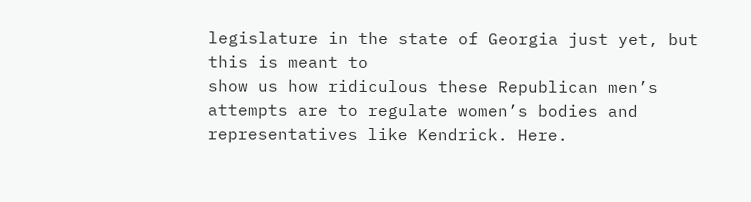legislature in the state of Georgia just yet, but this is meant to
show us how ridiculous these Republican men’s attempts are to regulate women’s bodies and
representatives like Kendrick. Here.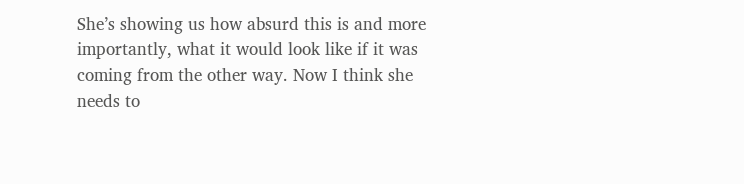She’s showing us how absurd this is and more
importantly, what it would look like if it was coming from the other way. Now I think she needs to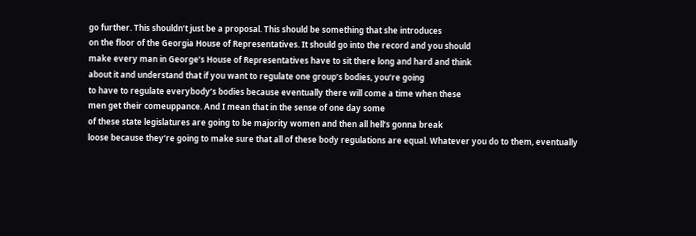go further. This shouldn’t just be a proposal. This should be something that she introduces
on the floor of the Georgia House of Representatives. It should go into the record and you should
make every man in George’s House of Representatives have to sit there long and hard and think
about it and understand that if you want to regulate one group’s bodies, you’re going
to have to regulate everybody’s bodies because eventually there will come a time when these
men get their comeuppance. And I mean that in the sense of one day some
of these state legislatures are going to be majority women and then all hell’s gonna break
loose because they’re going to make sure that all of these body regulations are equal. Whatever you do to them, eventually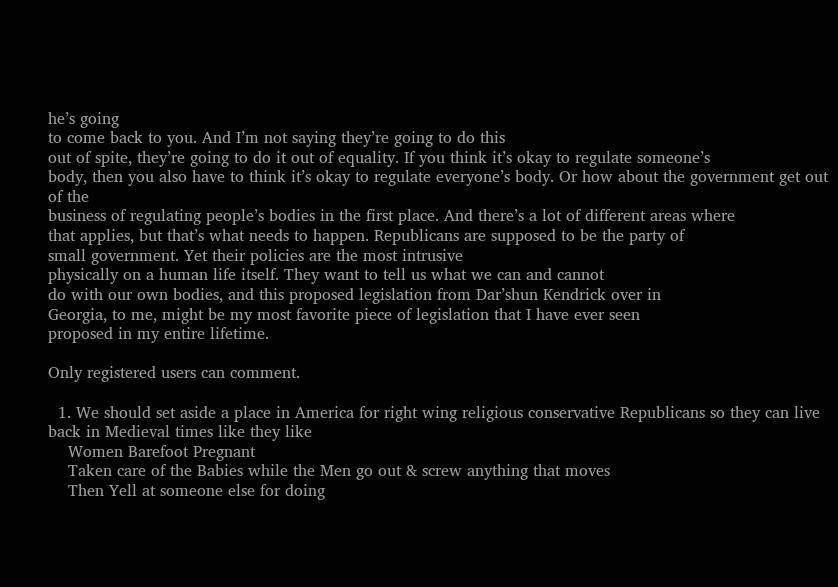he’s going
to come back to you. And I’m not saying they’re going to do this
out of spite, they’re going to do it out of equality. If you think it’s okay to regulate someone’s
body, then you also have to think it’s okay to regulate everyone’s body. Or how about the government get out of the
business of regulating people’s bodies in the first place. And there’s a lot of different areas where
that applies, but that’s what needs to happen. Republicans are supposed to be the party of
small government. Yet their policies are the most intrusive
physically on a human life itself. They want to tell us what we can and cannot
do with our own bodies, and this proposed legislation from Dar’shun Kendrick over in
Georgia, to me, might be my most favorite piece of legislation that I have ever seen
proposed in my entire lifetime.

Only registered users can comment.

  1. We should set aside a place in America for right wing religious conservative Republicans so they can live back in Medieval times like they like
    Women Barefoot Pregnant
    Taken care of the Babies while the Men go out & screw anything that moves
    Then Yell at someone else for doing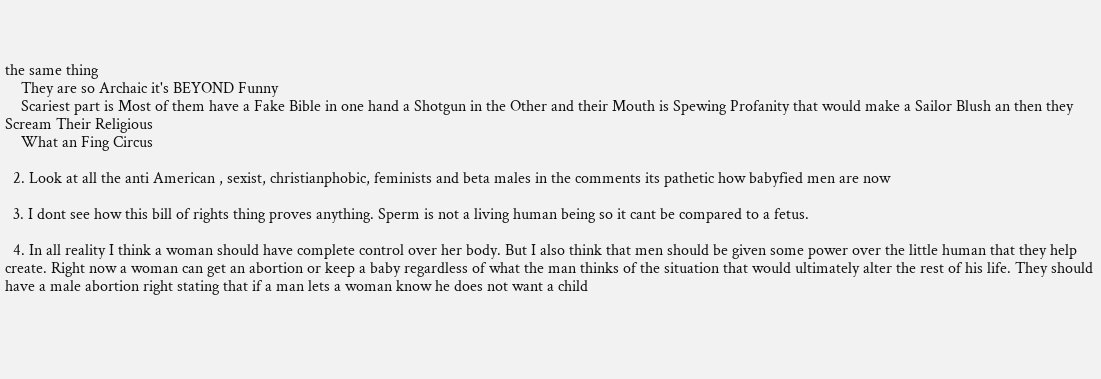the same thing
    They are so Archaic it's BEYOND Funny
    Scariest part is Most of them have a Fake Bible in one hand a Shotgun in the Other and their Mouth is Spewing Profanity that would make a Sailor Blush an then they Scream Their Religious
    What an Fing Circus

  2. Look at all the anti American , sexist, christianphobic, feminists and beta males in the comments its pathetic how babyfied men are now

  3. I dont see how this bill of rights thing proves anything. Sperm is not a living human being so it cant be compared to a fetus.

  4. In all reality I think a woman should have complete control over her body. But I also think that men should be given some power over the little human that they help create. Right now a woman can get an abortion or keep a baby regardless of what the man thinks of the situation that would ultimately alter the rest of his life. They should have a male abortion right stating that if a man lets a woman know he does not want a child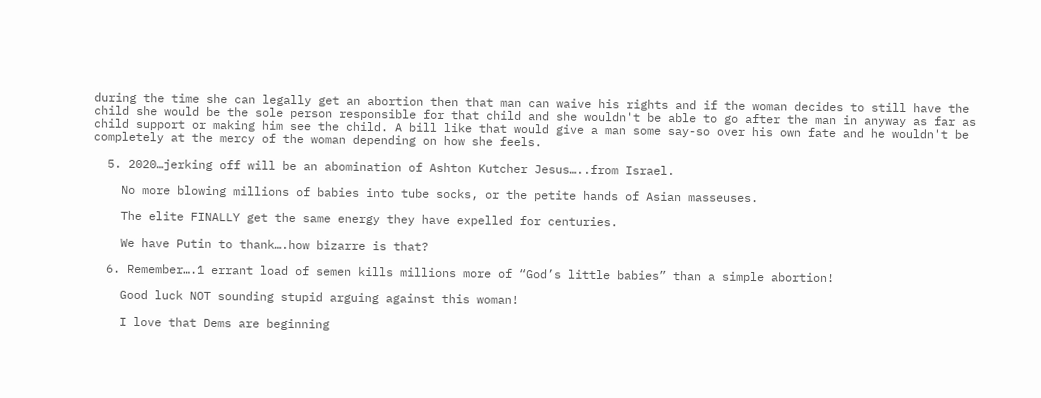during the time she can legally get an abortion then that man can waive his rights and if the woman decides to still have the child she would be the sole person responsible for that child and she wouldn't be able to go after the man in anyway as far as child support or making him see the child. A bill like that would give a man some say-so over his own fate and he wouldn't be completely at the mercy of the woman depending on how she feels.

  5. 2020…jerking off will be an abomination of Ashton Kutcher Jesus…..from Israel.

    No more blowing millions of babies into tube socks, or the petite hands of Asian masseuses.

    The elite FINALLY get the same energy they have expelled for centuries.

    We have Putin to thank….how bizarre is that?

  6. Remember….1 errant load of semen kills millions more of “God’s little babies” than a simple abortion!

    Good luck NOT sounding stupid arguing against this woman!

    I love that Dems are beginning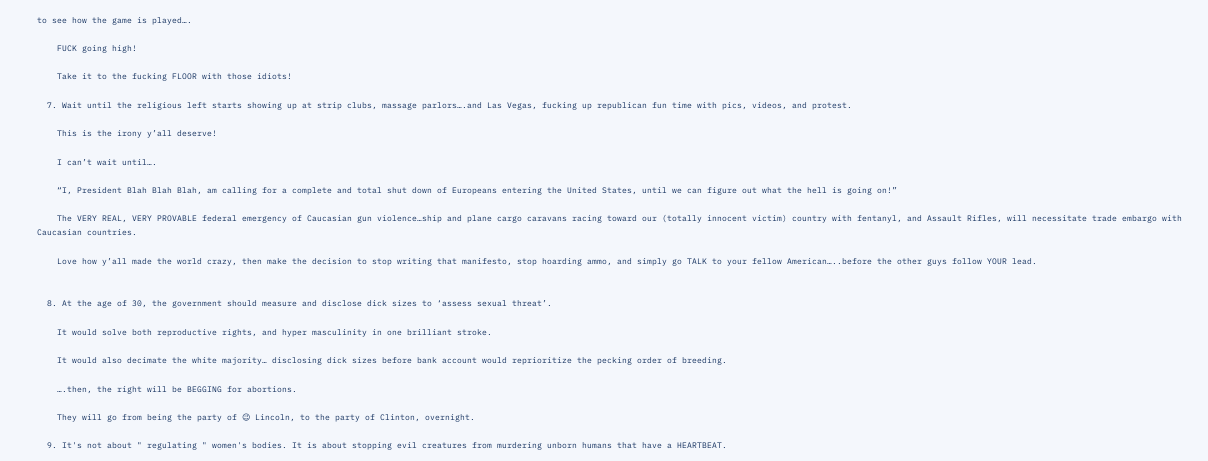to see how the game is played….

    FUCK going high!

    Take it to the fucking FLOOR with those idiots!

  7. Wait until the religious left starts showing up at strip clubs, massage parlors….and Las Vegas, fucking up republican fun time with pics, videos, and protest.

    This is the irony y’all deserve!

    I can’t wait until….

    “I, President Blah Blah Blah, am calling for a complete and total shut down of Europeans entering the United States, until we can figure out what the hell is going on!”

    The VERY REAL, VERY PROVABLE federal emergency of Caucasian gun violence…ship and plane cargo caravans racing toward our (totally innocent victim) country with fentanyl, and Assault Rifles, will necessitate trade embargo with Caucasian countries.

    Love how y’all made the world crazy, then make the decision to stop writing that manifesto, stop hoarding ammo, and simply go TALK to your fellow American…..before the other guys follow YOUR lead.


  8. At the age of 30, the government should measure and disclose dick sizes to ‘assess sexual threat’.

    It would solve both reproductive rights, and hyper masculinity in one brilliant stroke.

    It would also decimate the white majority… disclosing dick sizes before bank account would reprioritize the pecking order of breeding.

    ….then, the right will be BEGGING for abortions.

    They will go from being the party of 😉 Lincoln, to the party of Clinton, overnight.

  9. It's not about " regulating " women's bodies. It is about stopping evil creatures from murdering unborn humans that have a HEARTBEAT.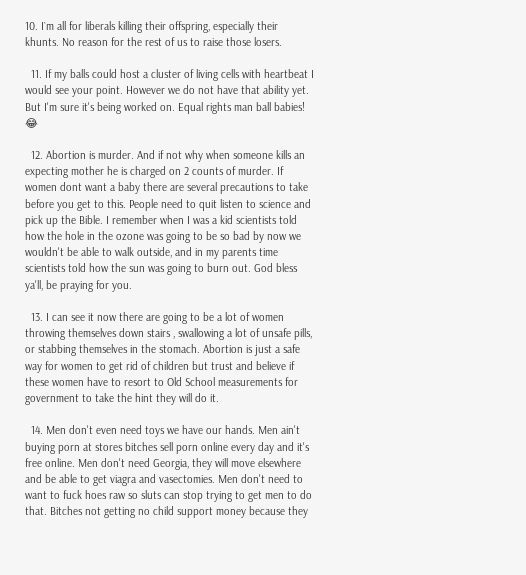10. I`m all for liberals killing their offspring, especially their khunts. No reason for the rest of us to raise those losers.

  11. If my balls could host a cluster of living cells with heartbeat I would see your point. However we do not have that ability yet. But I'm sure it's being worked on. Equal rights man ball babies! 😂

  12. Abortion is murder. And if not why when someone kills an expecting mother he is charged on 2 counts of murder. If women dont want a baby there are several precautions to take before you get to this. People need to quit listen to science and pick up the Bible. I remember when I was a kid scientists told how the hole in the ozone was going to be so bad by now we wouldn't be able to walk outside, and in my parents time scientists told how the sun was going to burn out. God bless ya'll, be praying for you.

  13. I can see it now there are going to be a lot of women throwing themselves down stairs , swallowing a lot of unsafe pills, or stabbing themselves in the stomach. Abortion is just a safe way for women to get rid of children but trust and believe if these women have to resort to Old School measurements for government to take the hint they will do it.

  14. Men don't even need toys we have our hands. Men ain't buying porn at stores bitches sell porn online every day and it's free online. Men don't need Georgia, they will move elsewhere and be able to get viagra and vasectomies. Men don't need to want to fuck hoes raw so sluts can stop trying to get men to do that. Bitches not getting no child support money because they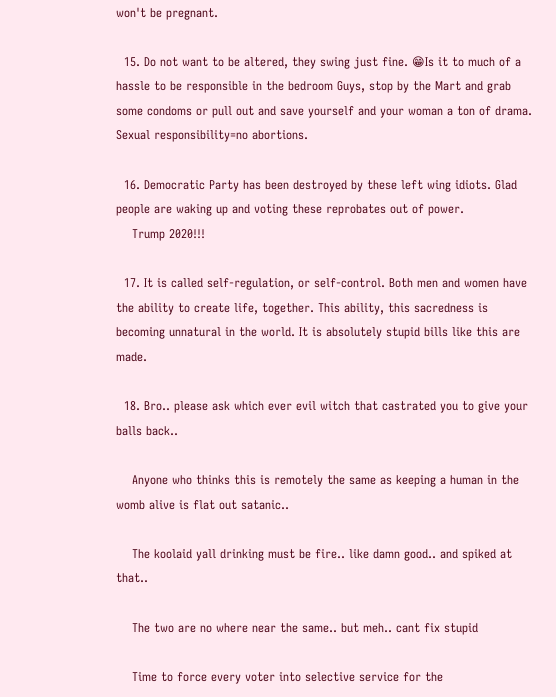won't be pregnant.

  15. Do not want to be altered, they swing just fine. 😁Is it to much of a hassle to be responsible in the bedroom Guys, stop by the Mart and grab some condoms or pull out and save yourself and your woman a ton of drama. Sexual responsibility=no abortions.

  16. Democratic Party has been destroyed by these left wing idiots. Glad people are waking up and voting these reprobates out of power.
    Trump 2020!!!

  17. It is called self-regulation, or self-control. Both men and women have the ability to create life, together. This ability, this sacredness is becoming unnatural in the world. It is absolutely stupid bills like this are made.

  18. Bro.. please ask which ever evil witch that castrated you to give your balls back..

    Anyone who thinks this is remotely the same as keeping a human in the womb alive is flat out satanic..

    The koolaid yall drinking must be fire.. like damn good.. and spiked at that..

    The two are no where near the same.. but meh.. cant fix stupid

    Time to force every voter into selective service for the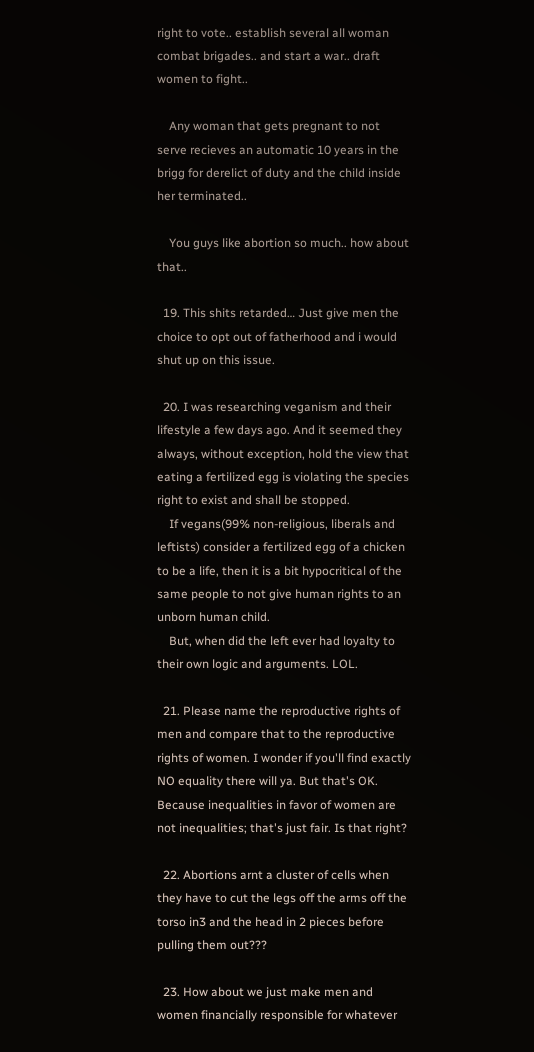right to vote.. establish several all woman combat brigades.. and start a war.. draft women to fight..

    Any woman that gets pregnant to not serve recieves an automatic 10 years in the brigg for derelict of duty and the child inside her terminated..

    You guys like abortion so much.. how about that..

  19. This shits retarded… Just give men the choice to opt out of fatherhood and i would shut up on this issue.

  20. I was researching veganism and their lifestyle a few days ago. And it seemed they always, without exception, hold the view that eating a fertilized egg is violating the species right to exist and shall be stopped.
    If vegans(99% non-religious, liberals and leftists) consider a fertilized egg of a chicken to be a life, then it is a bit hypocritical of the same people to not give human rights to an unborn human child.
    But, when did the left ever had loyalty to their own logic and arguments. LOL.

  21. Please name the reproductive rights of men and compare that to the reproductive rights of women. I wonder if you'll find exactly NO equality there will ya. But that's OK. Because inequalities in favor of women are not inequalities; that's just fair. Is that right?

  22. Abortions arnt a cluster of cells when they have to cut the legs off the arms off the torso in3 and the head in 2 pieces before pulling them out???

  23. How about we just make men and women financially responsible for whatever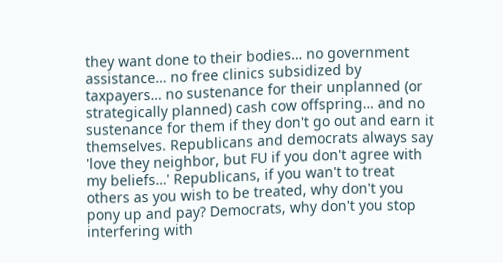they want done to their bodies… no government assistance… no free clinics subsidized by taxpayers… no sustenance for their unplanned (or strategically planned) cash cow offspring… and no sustenance for them if they don't go out and earn it themselves. Republicans and democrats always say 'love they neighbor, but FU if you don't agree with my beliefs…' Republicans, if you wan't to treat others as you wish to be treated, why don't you pony up and pay? Democrats, why don't you stop interfering with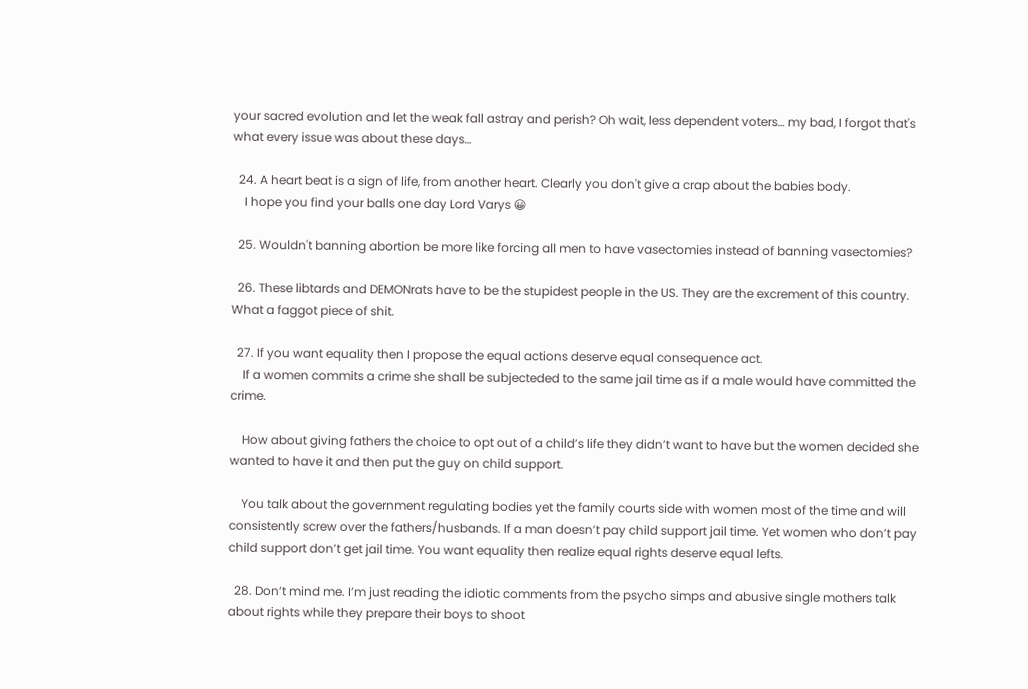your sacred evolution and let the weak fall astray and perish? Oh wait, less dependent voters… my bad, I forgot that's what every issue was about these days…

  24. A heart beat is a sign of life, from another heart. Clearly you don't give a crap about the babies body.
    I hope you find your balls one day Lord Varys 😀

  25. Wouldn't banning abortion be more like forcing all men to have vasectomies instead of banning vasectomies?

  26. These libtards and DEMONrats have to be the stupidest people in the US. They are the excrement of this country. What a faggot piece of shit.

  27. If you want equality then I propose the equal actions deserve equal consequence act.
    If a women commits a crime she shall be subjecteded to the same jail time as if a male would have committed the crime.

    How about giving fathers the choice to opt out of a child’s life they didn’t want to have but the women decided she wanted to have it and then put the guy on child support.

    You talk about the government regulating bodies yet the family courts side with women most of the time and will consistently screw over the fathers/husbands. If a man doesn’t pay child support jail time. Yet women who don’t pay child support don’t get jail time. You want equality then realize equal rights deserve equal lefts.

  28. Don’t mind me. I’m just reading the idiotic comments from the psycho simps and abusive single mothers talk about rights while they prepare their boys to shoot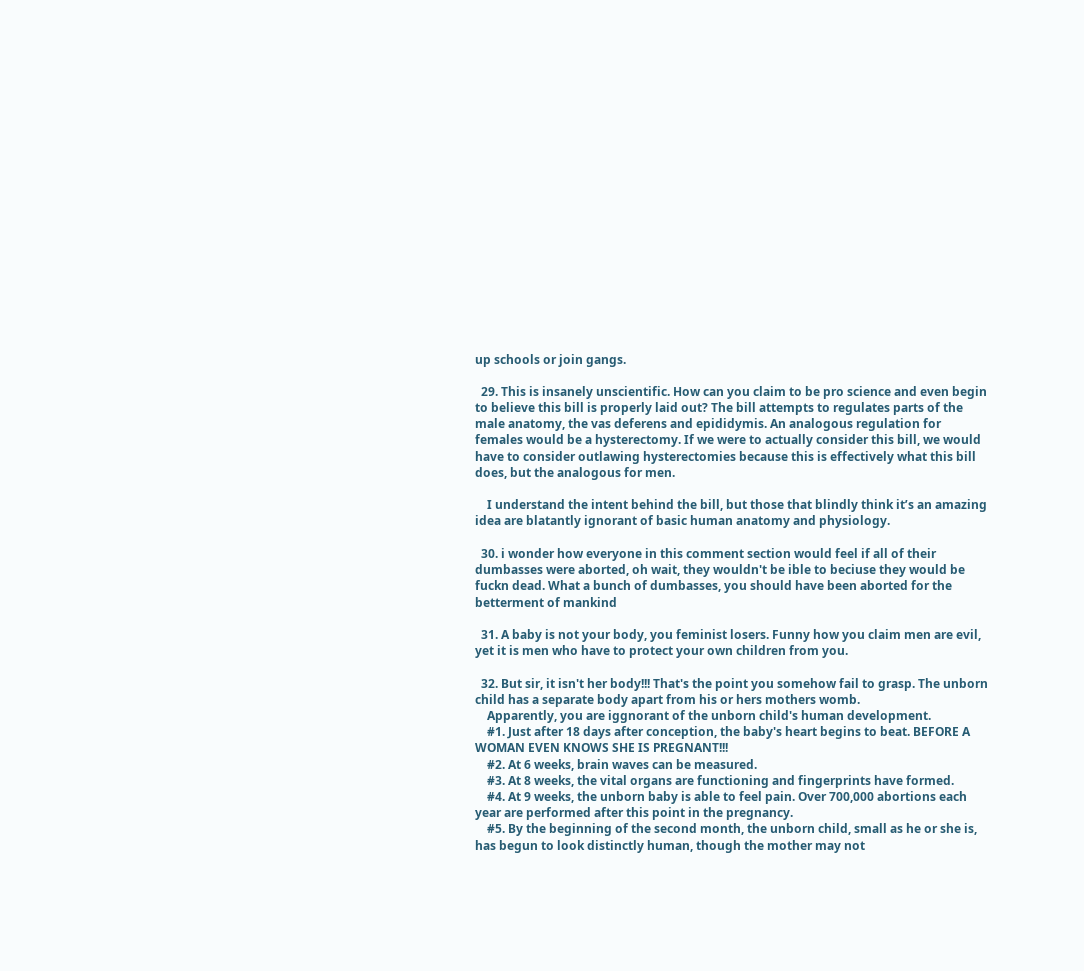up schools or join gangs.

  29. This is insanely unscientific. How can you claim to be pro science and even begin to believe this bill is properly laid out? The bill attempts to regulates parts of the male anatomy, the vas deferens and epididymis. An analogous regulation for females would be a hysterectomy. If we were to actually consider this bill, we would have to consider outlawing hysterectomies because this is effectively what this bill does, but the analogous for men.

    I understand the intent behind the bill, but those that blindly think it’s an amazing idea are blatantly ignorant of basic human anatomy and physiology.

  30. i wonder how everyone in this comment section would feel if all of their dumbasses were aborted, oh wait, they wouldn't be ible to beciuse they would be fuckn dead. What a bunch of dumbasses, you should have been aborted for the betterment of mankind

  31. A baby is not your body, you feminist losers. Funny how you claim men are evil, yet it is men who have to protect your own children from you.

  32. But sir, it isn't her body!!! That's the point you somehow fail to grasp. The unborn child has a separate body apart from his or hers mothers womb.
    Apparently, you are iggnorant of the unborn child's human development.
    #1. Just after 18 days after conception, the baby's heart begins to beat. BEFORE A WOMAN EVEN KNOWS SHE IS PREGNANT!!!
    #2. At 6 weeks, brain waves can be measured.
    #3. At 8 weeks, the vital organs are functioning and fingerprints have formed.
    #4. At 9 weeks, the unborn baby is able to feel pain. Over 700,000 abortions each year are performed after this point in the pregnancy.
    #5. By the beginning of the second month, the unborn child, small as he or she is, has begun to look distinctly human, though the mother may not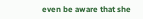even be aware that she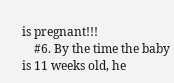is pregnant!!!
    #6. By the time the baby is 11 weeks old, he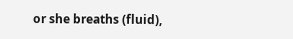or she breaths (fluid),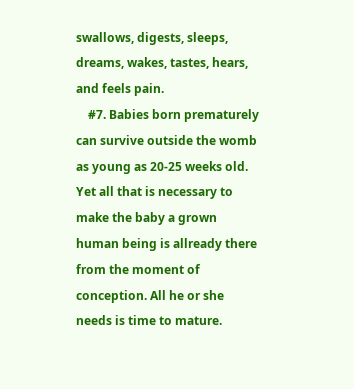swallows, digests, sleeps, dreams, wakes, tastes, hears, and feels pain.
    #7. Babies born prematurely can survive outside the womb as young as 20-25 weeks old. Yet all that is necessary to make the baby a grown human being is allready there from the moment of conception. All he or she needs is time to mature.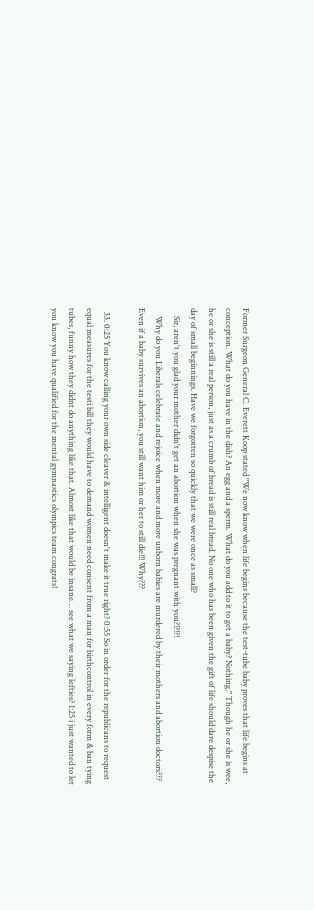Former Surgeon General C. Everett Koop stated "We now know when life begins because the test-tube baby proves that life begins at conception. What do you have in the dish? An egg and a sperm. What do you add to it to get a baby? Nothing." Though he or she is wee, he or she is still a real person, just as a crumb of bread is still real bread. No one who has been given the gift of life should dare despise the day of small beginnings. Have we forgotten so quickly that we were once as small?
    Sir, aren't you glad your mother didn't get an abortion when she was pregnant with you?!?!?!
    Why do you Liberals celebrate and rejoice when more and more unborn babies are murdered by their mothers and abortion doctors??? Even if a baby survives an abortion, you still want him or her to still die!!! Why???

  33. 0:25 You know calling your own side cleaver & intelligent doesn't make it true right? 0:55 So in order for the republicans to request equal measures for the testi bill they would have to demand women need consent from a man for birthcontrol in every form & ban tying tubes, funny how they didnt do anything like that. Almost like that would be insane… see what we saying lefties? 1:25 i just wanted to let you know you have qualified for the mental gymnastics olympics team congrats!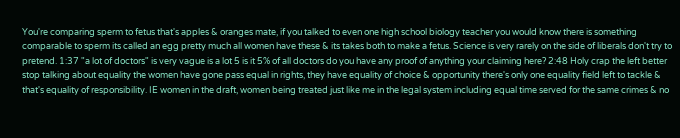You're comparing sperm to fetus that's apples & oranges mate, if you talked to even one high school biology teacher you would know there is something comparable to sperm its called an egg pretty much all women have these & its takes both to make a fetus. Science is very rarely on the side of liberals don't try to pretend. 1:37 "a lot of doctors" is very vague is a lot 5 is it 5% of all doctors do you have any proof of anything your claiming here? 2:48 Holy crap the left better stop talking about equality the women have gone pass equal in rights, they have equality of choice & opportunity there's only one equality field left to tackle & that's equality of responsibility. IE women in the draft, women being treated just like me in the legal system including equal time served for the same crimes & no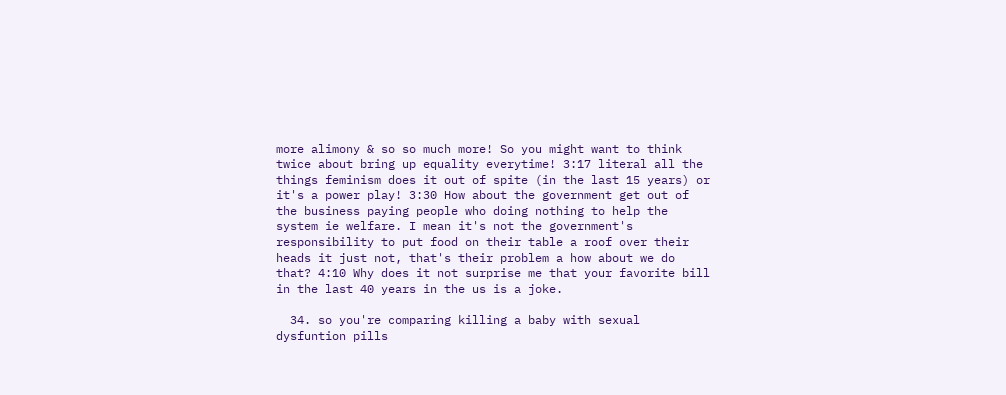more alimony & so so much more! So you might want to think twice about bring up equality everytime! 3:17 literal all the things feminism does it out of spite (in the last 15 years) or it's a power play! 3:30 How about the government get out of the business paying people who doing nothing to help the system ie welfare. I mean it's not the government's responsibility to put food on their table a roof over their heads it just not, that's their problem a how about we do that? 4:10 Why does it not surprise me that your favorite bill in the last 40 years in the us is a joke.

  34. so you're comparing killing a baby with sexual dysfuntion pills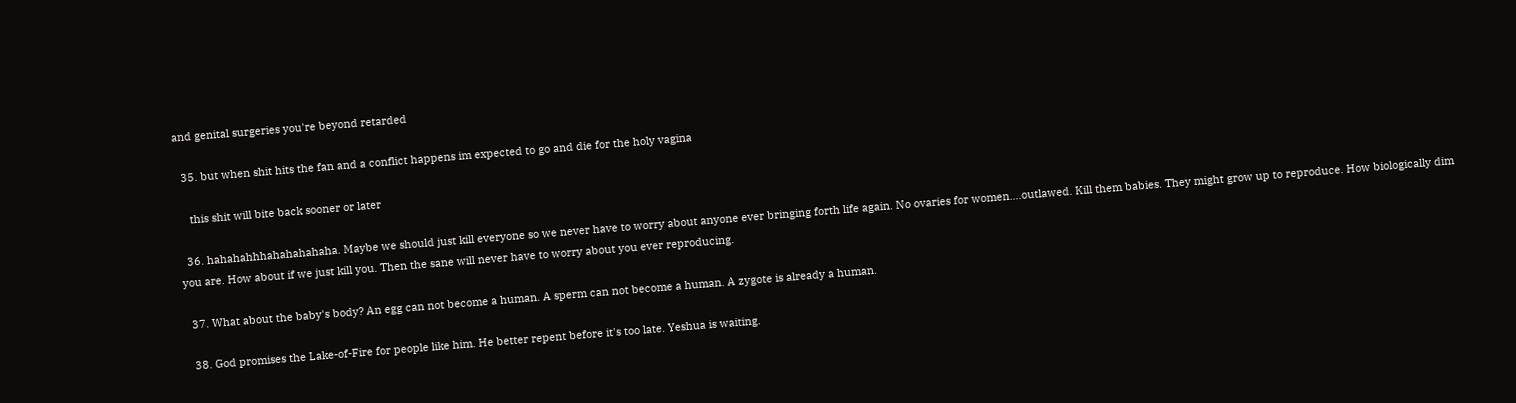and genital surgeries you're beyond retarded

  35. but when shit hits the fan and a conflict happens im expected to go and die for the holy vagina

    this shit will bite back sooner or later

  36. hahahahhhahahahahaha. Maybe we should just kill everyone so we never have to worry about anyone ever bringing forth life again. No ovaries for women….outlawed. Kill them babies. They might grow up to reproduce. How biologically dim you are. How about if we just kill you. Then the sane will never have to worry about you ever reproducing.

  37. What about the baby's body? An egg can not become a human. A sperm can not become a human. A zygote is already a human.

  38. God promises the Lake-of-Fire for people like him. He better repent before it's too late. Yeshua is waiting.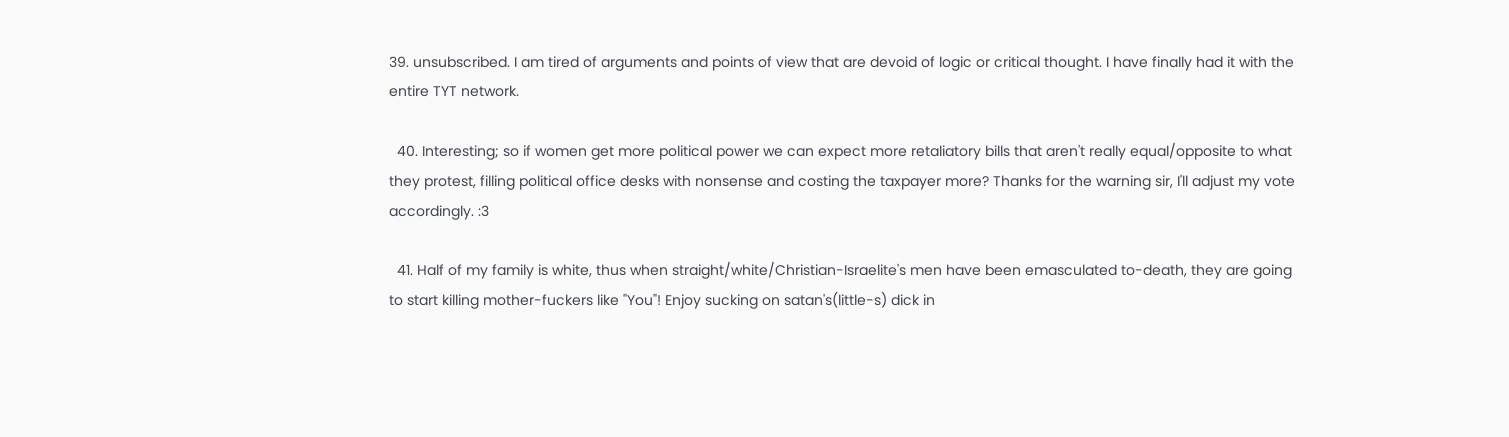39. unsubscribed. I am tired of arguments and points of view that are devoid of logic or critical thought. I have finally had it with the entire TYT network.

  40. Interesting; so if women get more political power we can expect more retaliatory bills that aren't really equal/opposite to what they protest, filling political office desks with nonsense and costing the taxpayer more? Thanks for the warning sir, I'll adjust my vote accordingly. :3

  41. Half of my family is white, thus when straight/white/Christian-Israelite's men have been emasculated to-death, they are going to start killing mother-fuckers like "You"! Enjoy sucking on satan's(little-s) dick in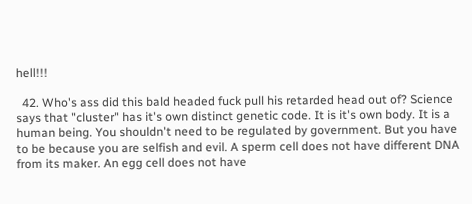hell!!!

  42. Who's ass did this bald headed fuck pull his retarded head out of? Science says that "cluster" has it's own distinct genetic code. It is it's own body. It is a human being. You shouldn't need to be regulated by government. But you have to be because you are selfish and evil. A sperm cell does not have different DNA from its maker. An egg cell does not have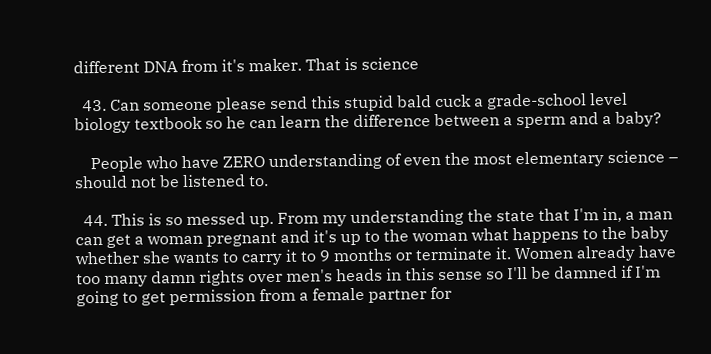different DNA from it's maker. That is science

  43. Can someone please send this stupid bald cuck a grade-school level biology textbook so he can learn the difference between a sperm and a baby?

    People who have ZERO understanding of even the most elementary science – should not be listened to.

  44. This is so messed up. From my understanding the state that I'm in, a man can get a woman pregnant and it's up to the woman what happens to the baby whether she wants to carry it to 9 months or terminate it. Women already have too many damn rights over men's heads in this sense so I'll be damned if I'm going to get permission from a female partner for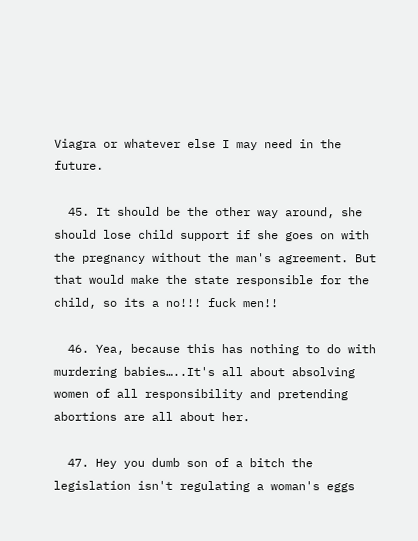Viagra or whatever else I may need in the future.

  45. It should be the other way around, she should lose child support if she goes on with the pregnancy without the man's agreement. But that would make the state responsible for the child, so its a no!!! fuck men!!

  46. Yea, because this has nothing to do with murdering babies…..It's all about absolving women of all responsibility and pretending abortions are all about her.

  47. Hey you dumb son of a bitch the legislation isn't regulating a woman's eggs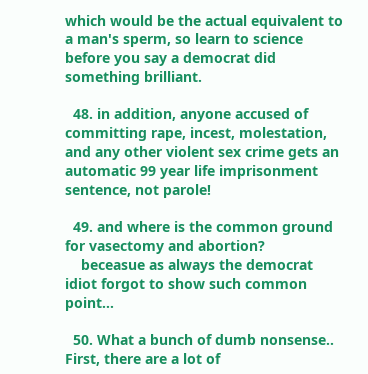which would be the actual equivalent to a man's sperm, so learn to science before you say a democrat did something brilliant.

  48. in addition, anyone accused of committing rape, incest, molestation, and any other violent sex crime gets an automatic 99 year life imprisonment sentence, not parole!

  49. and where is the common ground for vasectomy and abortion?
    beceasue as always the democrat idiot forgot to show such common point…

  50. What a bunch of dumb nonsense.. First, there are a lot of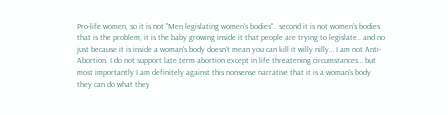Pro-life women, so it is not "Men legislating women's bodies".. second it is not women's bodies that is the problem, it is the baby growing inside it that people are trying to legislate.. and no just because it is inside a woman's body doesn't mean you can kill it willy nilly… I am not Anti-Abortion. I do not support late term abortion except in life threatening circumstances… but most importantly I am definitely against this nonsense narrative that it is a woman's body they can do what they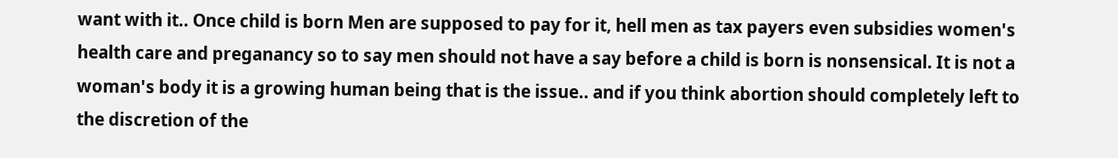want with it.. Once child is born Men are supposed to pay for it, hell men as tax payers even subsidies women's health care and preganancy so to say men should not have a say before a child is born is nonsensical. It is not a woman's body it is a growing human being that is the issue.. and if you think abortion should completely left to the discretion of the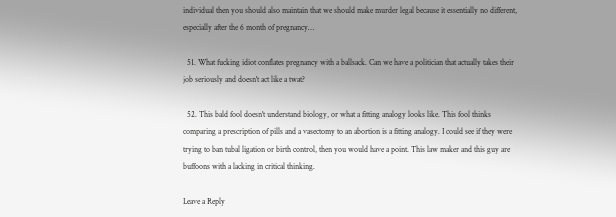individual then you should also maintain that we should make murder legal because it essentially no different, especially after the 6 month of pregnancy…

  51. What fucking idiot conflates pregnancy with a ballsack. Can we have a politician that actually takes their job seriously and doesn't act like a twat?

  52. This bald fool doesn't understand biology, or what a fitting analogy looks like. This fool thinks comparing a prescription of pills and a vasectomy to an abortion is a fitting analogy. I could see if they were trying to ban tubal ligation or birth control, then you would have a point. This law maker and this guy are buffoons with a lacking in critical thinking.

Leave a Reply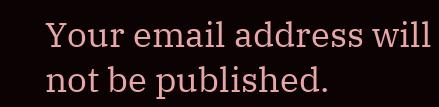Your email address will not be published.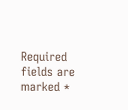Required fields are marked *